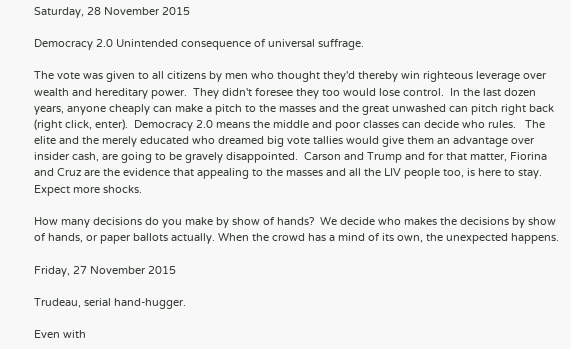Saturday, 28 November 2015

Democracy 2.0 Unintended consequence of universal suffrage.

The vote was given to all citizens by men who thought they'd thereby win righteous leverage over wealth and hereditary power.  They didn't foresee they too would lose control.  In the last dozen years, anyone cheaply can make a pitch to the masses and the great unwashed can pitch right back (right click, enter).  Democracy 2.0 means the middle and poor classes can decide who rules.   The elite and the merely educated who dreamed big vote tallies would give them an advantage over  insider cash, are going to be gravely disappointed.  Carson and Trump and for that matter, Fiorina and Cruz are the evidence that appealing to the masses and all the LIV people too, is here to stay.  Expect more shocks.

How many decisions do you make by show of hands?  We decide who makes the decisions by show of hands, or paper ballots actually. When the crowd has a mind of its own, the unexpected happens.

Friday, 27 November 2015

Trudeau, serial hand-hugger.

Even with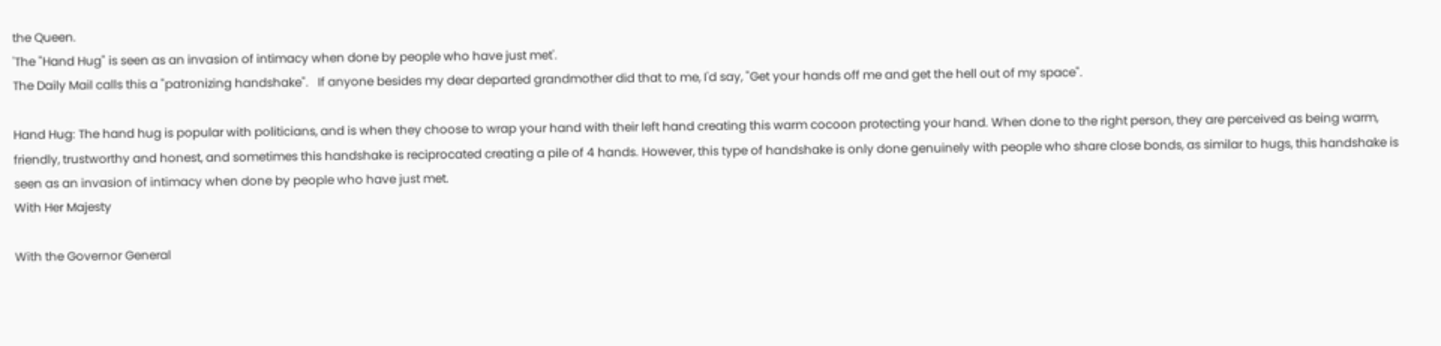the Queen.
'The "Hand Hug" is seen as an invasion of intimacy when done by people who have just met'.
The Daily Mail calls this a "patronizing handshake".   If anyone besides my dear departed grandmother did that to me, I'd say, "Get your hands off me and get the hell out of my space".

Hand Hug: The hand hug is popular with politicians, and is when they choose to wrap your hand with their left hand creating this warm cocoon protecting your hand. When done to the right person, they are perceived as being warm, friendly, trustworthy and honest, and sometimes this handshake is reciprocated creating a pile of 4 hands. However, this type of handshake is only done genuinely with people who share close bonds, as similar to hugs, this handshake is seen as an invasion of intimacy when done by people who have just met.
With Her Majesty

With the Governor General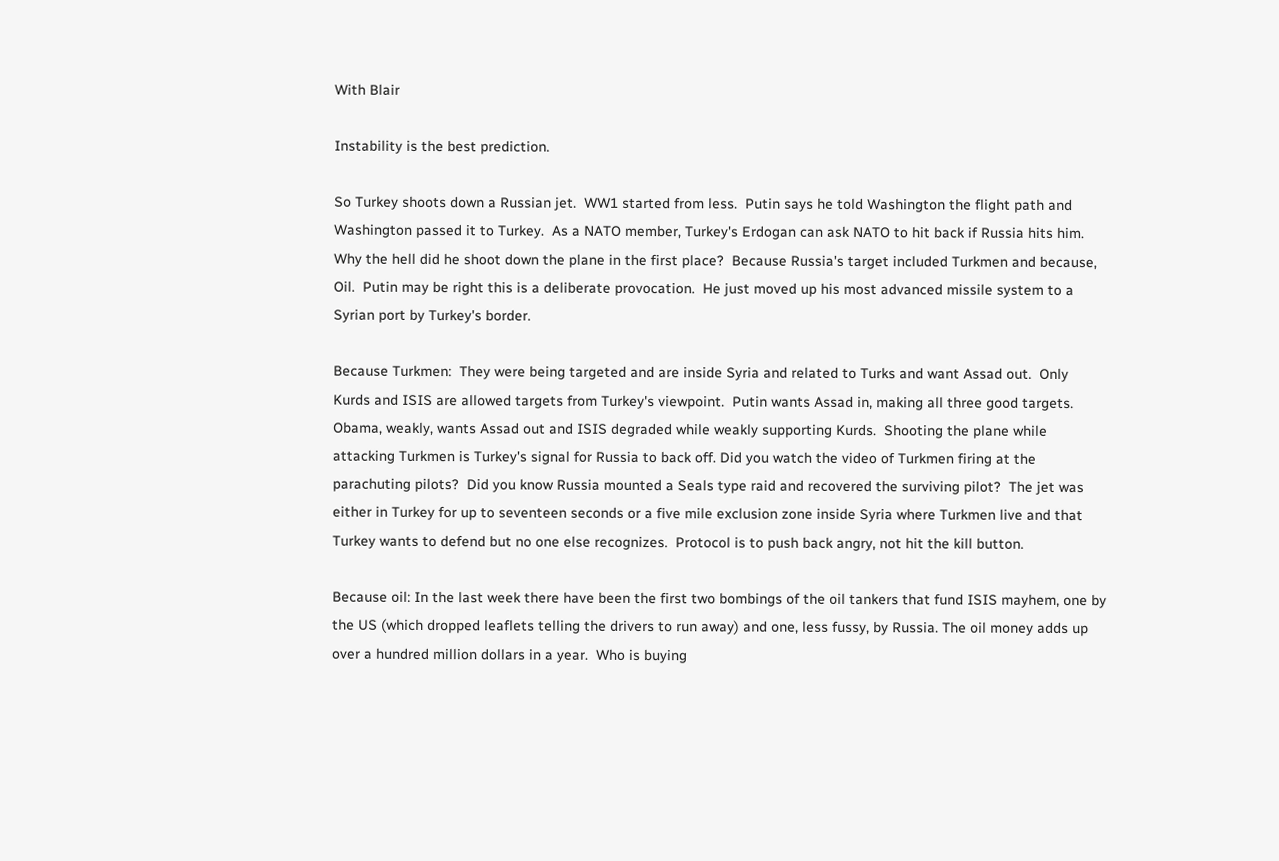With Blair

Instability is the best prediction.

So Turkey shoots down a Russian jet.  WW1 started from less.  Putin says he told Washington the flight path and Washington passed it to Turkey.  As a NATO member, Turkey's Erdogan can ask NATO to hit back if Russia hits him.  Why the hell did he shoot down the plane in the first place?  Because Russia's target included Turkmen and because, Oil.  Putin may be right this is a deliberate provocation.  He just moved up his most advanced missile system to a Syrian port by Turkey's border.

Because Turkmen:  They were being targeted and are inside Syria and related to Turks and want Assad out.  Only Kurds and ISIS are allowed targets from Turkey's viewpoint.  Putin wants Assad in, making all three good targets.  Obama, weakly, wants Assad out and ISIS degraded while weakly supporting Kurds.  Shooting the plane while attacking Turkmen is Turkey's signal for Russia to back off. Did you watch the video of Turkmen firing at the parachuting pilots?  Did you know Russia mounted a Seals type raid and recovered the surviving pilot?  The jet was either in Turkey for up to seventeen seconds or a five mile exclusion zone inside Syria where Turkmen live and that Turkey wants to defend but no one else recognizes.  Protocol is to push back angry, not hit the kill button.

Because oil: In the last week there have been the first two bombings of the oil tankers that fund ISIS mayhem, one by the US (which dropped leaflets telling the drivers to run away) and one, less fussy, by Russia. The oil money adds up over a hundred million dollars in a year.  Who is buying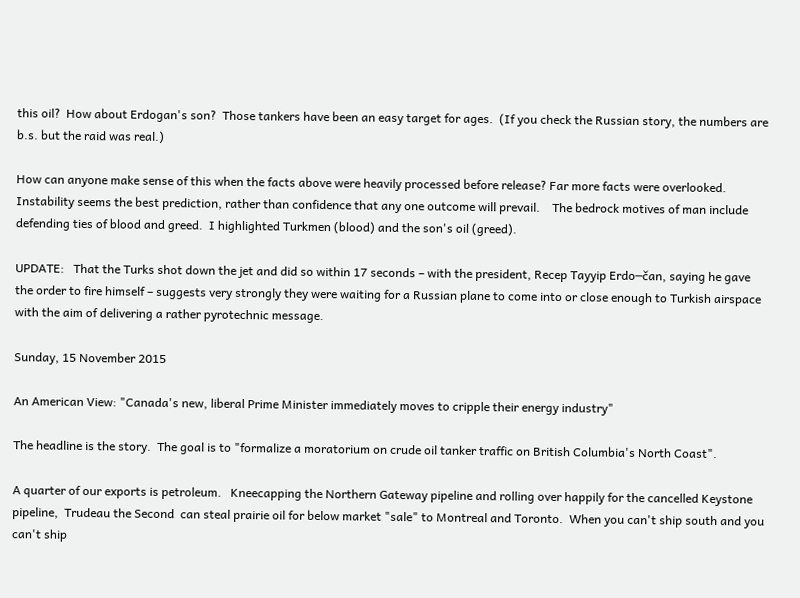this oil?  How about Erdogan's son?  Those tankers have been an easy target for ages.  (If you check the Russian story, the numbers are b.s. but the raid was real.)

How can anyone make sense of this when the facts above were heavily processed before release? Far more facts were overlooked.  Instability seems the best prediction, rather than confidence that any one outcome will prevail.    The bedrock motives of man include defending ties of blood and greed.  I highlighted Turkmen (blood) and the son's oil (greed).

UPDATE:   That the Turks shot down the jet and did so within 17 seconds – with the president, Recep Tayyip Erdo─čan, saying he gave the order to fire himself – suggests very strongly they were waiting for a Russian plane to come into or close enough to Turkish airspace with the aim of delivering a rather pyrotechnic message.

Sunday, 15 November 2015

An American View: "Canada's new, liberal Prime Minister immediately moves to cripple their energy industry"

The headline is the story.  The goal is to "formalize a moratorium on crude oil tanker traffic on British Columbia's North Coast".

A quarter of our exports is petroleum.   Kneecapping the Northern Gateway pipeline and rolling over happily for the cancelled Keystone pipeline,  Trudeau the Second  can steal prairie oil for below market "sale" to Montreal and Toronto.  When you can't ship south and you can't ship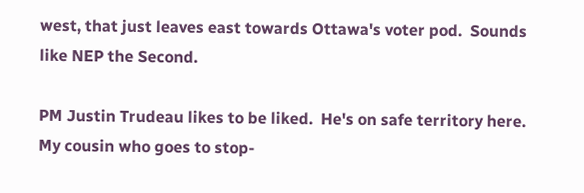west, that just leaves east towards Ottawa's voter pod.  Sounds like NEP the Second.

PM Justin Trudeau likes to be liked.  He's on safe territory here.  My cousin who goes to stop-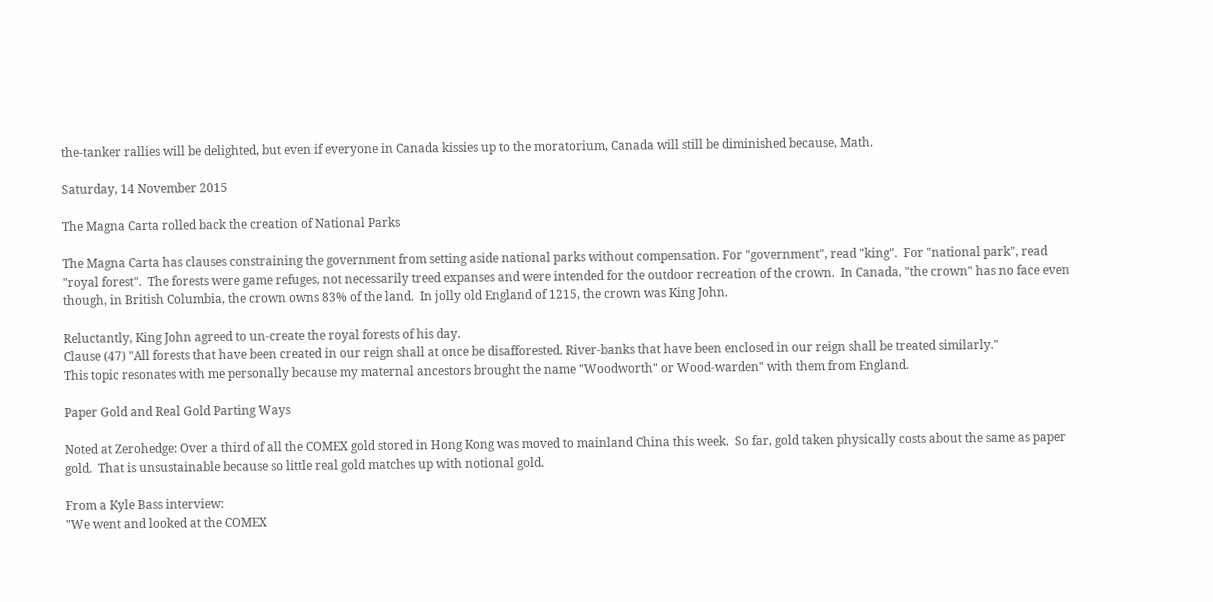the-tanker rallies will be delighted, but even if everyone in Canada kissies up to the moratorium, Canada will still be diminished because, Math.

Saturday, 14 November 2015

The Magna Carta rolled back the creation of National Parks

The Magna Carta has clauses constraining the government from setting aside national parks without compensation. For "government", read "king".  For "national park", read "royal forest".  The forests were game refuges, not necessarily treed expanses and were intended for the outdoor recreation of the crown.  In Canada, "the crown" has no face even though, in British Columbia, the crown owns 83% of the land.  In jolly old England of 1215, the crown was King John.

Reluctantly, King John agreed to un-create the royal forests of his day.
Clause (47) "All forests that have been created in our reign shall at once be disafforested. River-banks that have been enclosed in our reign shall be treated similarly."
This topic resonates with me personally because my maternal ancestors brought the name "Woodworth" or Wood-warden" with them from England.

Paper Gold and Real Gold Parting Ways

Noted at Zerohedge: Over a third of all the COMEX gold stored in Hong Kong was moved to mainland China this week.  So far, gold taken physically costs about the same as paper gold.  That is unsustainable because so little real gold matches up with notional gold.

From a Kyle Bass interview:
"We went and looked at the COMEX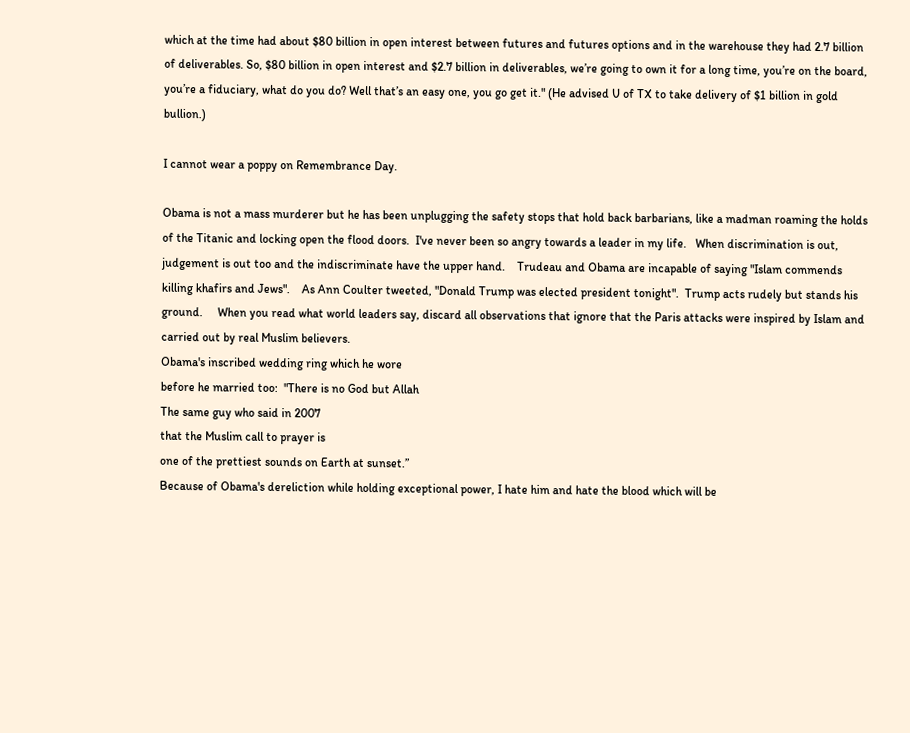which at the time had about $80 billion in open interest between futures and futures options and in the warehouse they had 2.7 billion of deliverables. So, $80 billion in open interest and $2.7 billion in deliverables, we’re going to own it for a long time, you’re on the board, you’re a fiduciary, what do you do? Well that’s an easy one, you go get it." (He advised U of TX to take delivery of $1 billion in gold bullion.)

I cannot wear a poppy on Remembrance Day.

Obama is not a mass murderer but he has been unplugging the safety stops that hold back barbarians, like a madman roaming the holds of the Titanic and locking open the flood doors.  I've never been so angry towards a leader in my life.   When discrimination is out,  judgement is out too and the indiscriminate have the upper hand.    Trudeau and Obama are incapable of saying "Islam commends killing khafirs and Jews".    As Ann Coulter tweeted, "Donald Trump was elected president tonight".  Trump acts rudely but stands his ground.     When you read what world leaders say, discard all observations that ignore that the Paris attacks were inspired by Islam and carried out by real Muslim believers.
Obama's inscribed wedding ring which he wore
before he married too:  "There is no God but Allah
The same guy who said in 2007
that the Muslim call to prayer is
one of the prettiest sounds on Earth at sunset.”
Because of Obama's dereliction while holding exceptional power, I hate him and hate the blood which will be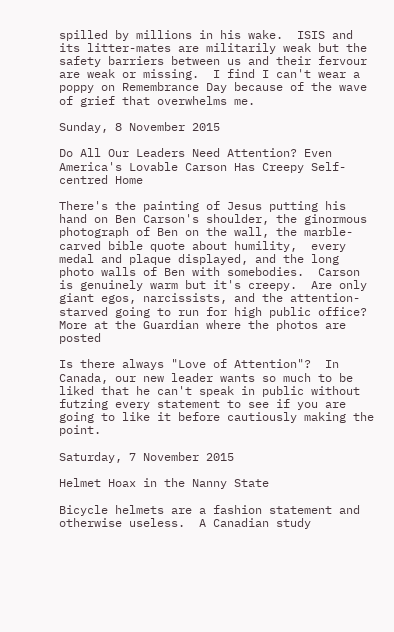spilled by millions in his wake.  ISIS and its litter-mates are militarily weak but the safety barriers between us and their fervour are weak or missing.  I find I can't wear a poppy on Remembrance Day because of the wave of grief that overwhelms me.

Sunday, 8 November 2015

Do All Our Leaders Need Attention? Even America's Lovable Carson Has Creepy Self-centred Home

There's the painting of Jesus putting his hand on Ben Carson's shoulder, the ginormous photograph of Ben on the wall, the marble-carved bible quote about humility,  every medal and plaque displayed, and the long photo walls of Ben with somebodies.  Carson is genuinely warm but it's creepy.  Are only giant egos, narcissists, and the attention-starved going to run for high public office?  More at the Guardian where the photos are posted

Is there always "Love of Attention"?  In Canada, our new leader wants so much to be liked that he can't speak in public without futzing every statement to see if you are going to like it before cautiously making the point.

Saturday, 7 November 2015

Helmet Hoax in the Nanny State

Bicycle helmets are a fashion statement and otherwise useless.  A Canadian study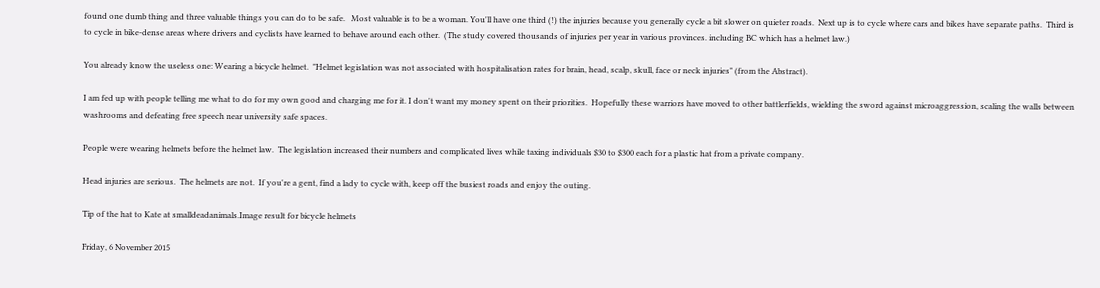found one dumb thing and three valuable things you can do to be safe.   Most valuable is to be a woman. You'll have one third (!) the injuries because you generally cycle a bit slower on quieter roads.  Next up is to cycle where cars and bikes have separate paths.  Third is to cycle in bike-dense areas where drivers and cyclists have learned to behave around each other.  (The study covered thousands of injuries per year in various provinces. including BC which has a helmet law.)

You already know the useless one: Wearing a bicycle helmet.  "Helmet legislation was not associated with hospitalisation rates for brain, head, scalp, skull, face or neck injuries" (from the Abstract).

I am fed up with people telling me what to do for my own good and charging me for it. I don't want my money spent on their priorities.  Hopefully these warriors have moved to other battlerfields, wielding the sword against microaggression, scaling the walls between washrooms and defeating free speech near university safe spaces.

People were wearing helmets before the helmet law.  The legislation increased their numbers and complicated lives while taxing individuals $30 to $300 each for a plastic hat from a private company.

Head injuries are serious.  The helmets are not.  If you're a gent, find a lady to cycle with, keep off the busiest roads and enjoy the outing.

Tip of the hat to Kate at smalldeadanimals.Image result for bicycle helmets

Friday, 6 November 2015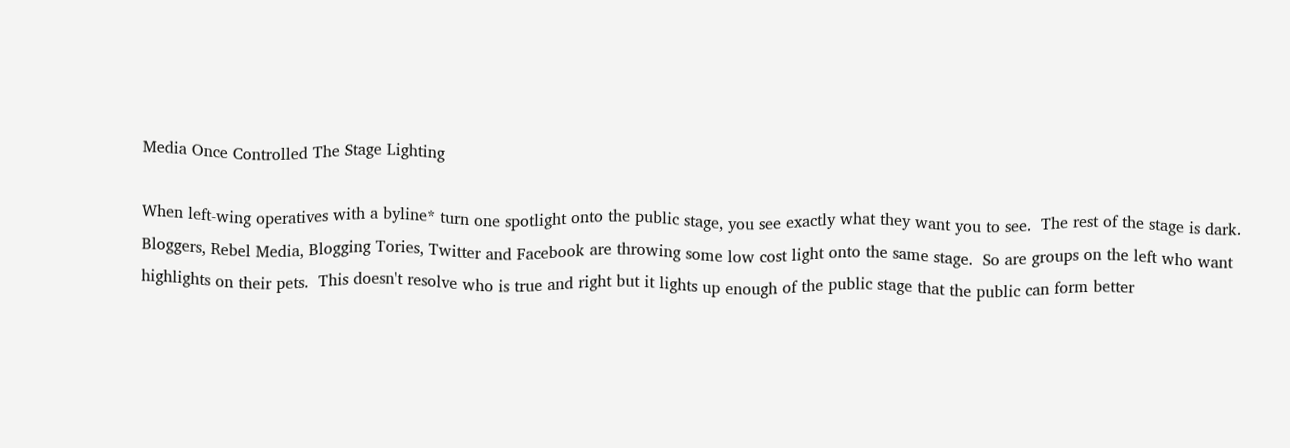Media Once Controlled The Stage Lighting

When left-wing operatives with a byline* turn one spotlight onto the public stage, you see exactly what they want you to see.  The rest of the stage is dark.  Bloggers, Rebel Media, Blogging Tories, Twitter and Facebook are throwing some low cost light onto the same stage.  So are groups on the left who want highlights on their pets.  This doesn't resolve who is true and right but it lights up enough of the public stage that the public can form better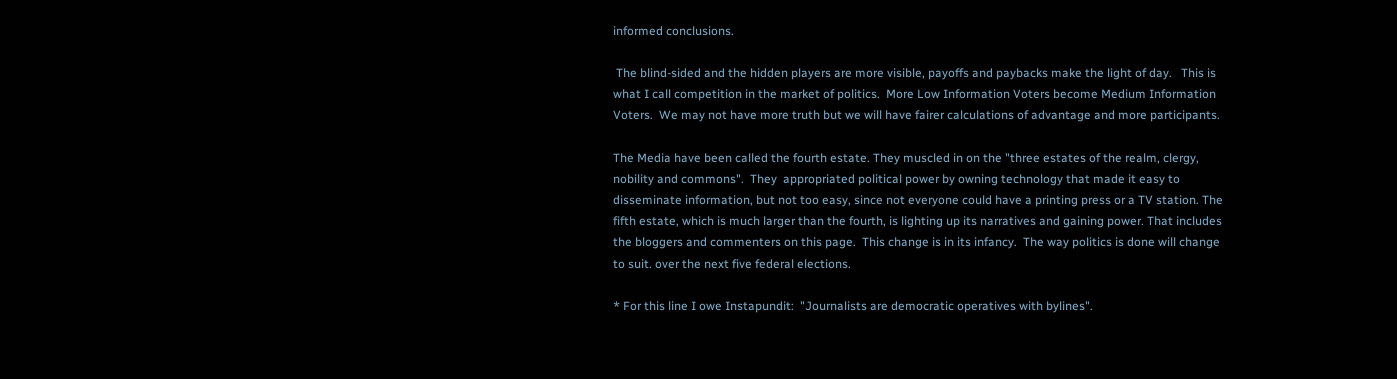informed conclusions.

 The blind-sided and the hidden players are more visible, payoffs and paybacks make the light of day.   This is what I call competition in the market of politics.  More Low Information Voters become Medium Information Voters.  We may not have more truth but we will have fairer calculations of advantage and more participants.

The Media have been called the fourth estate. They muscled in on the "three estates of the realm, clergy, nobility and commons".  They  appropriated political power by owning technology that made it easy to disseminate information, but not too easy, since not everyone could have a printing press or a TV station. The fifth estate, which is much larger than the fourth, is lighting up its narratives and gaining power. That includes the bloggers and commenters on this page.  This change is in its infancy.  The way politics is done will change to suit. over the next five federal elections.

* For this line I owe Instapundit:  "Journalists are democratic operatives with bylines".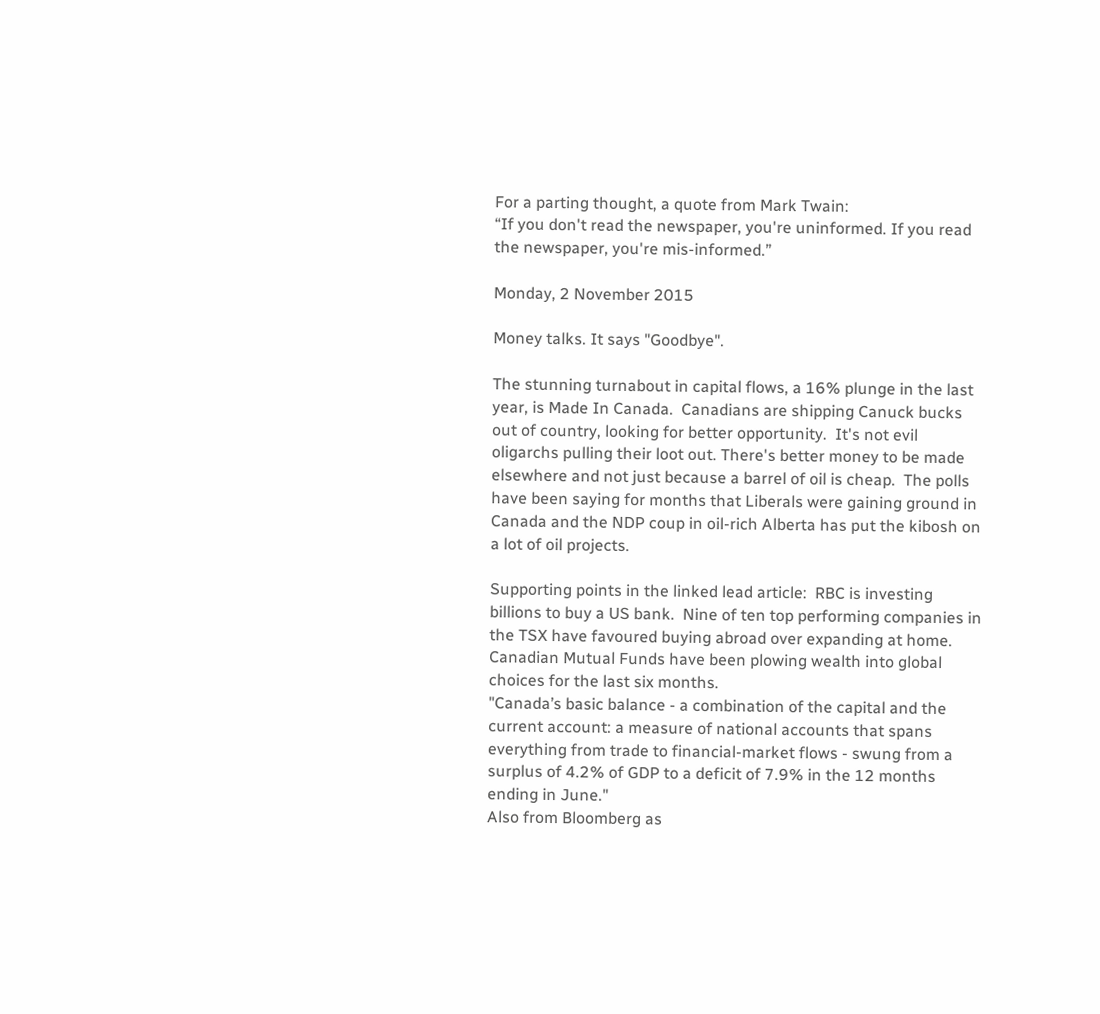For a parting thought, a quote from Mark Twain:
“If you don't read the newspaper, you're uninformed. If you read the newspaper, you're mis-informed.”

Monday, 2 November 2015

Money talks. It says "Goodbye".

The stunning turnabout in capital flows, a 16% plunge in the last year, is Made In Canada.  Canadians are shipping Canuck bucks out of country, looking for better opportunity.  It's not evil oligarchs pulling their loot out. There's better money to be made elsewhere and not just because a barrel of oil is cheap.  The polls have been saying for months that Liberals were gaining ground in Canada and the NDP coup in oil-rich Alberta has put the kibosh on a lot of oil projects.

Supporting points in the linked lead article:  RBC is investing billions to buy a US bank.  Nine of ten top performing companies in the TSX have favoured buying abroad over expanding at home. Canadian Mutual Funds have been plowing wealth into global choices for the last six months.
"Canada’s basic balance - a combination of the capital and the current account: a measure of national accounts that spans everything from trade to financial-market flows - swung from a surplus of 4.2% of GDP to a deficit of 7.9% in the 12 months ending in June."
Also from Bloomberg as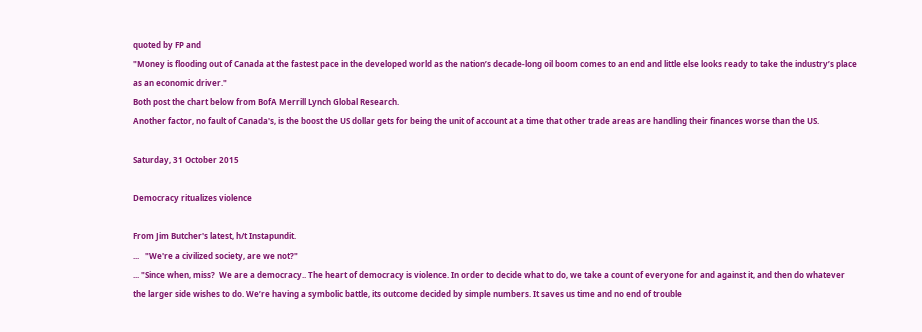quoted by FP and
"Money is flooding out of Canada at the fastest pace in the developed world as the nation’s decade-long oil boom comes to an end and little else looks ready to take the industry’s place as an economic driver."
Both post the chart below from BofA Merrill Lynch Global Research.
Another factor, no fault of Canada's, is the boost the US dollar gets for being the unit of account at a time that other trade areas are handling their finances worse than the US.

Saturday, 31 October 2015

Democracy ritualizes violence

From Jim Butcher's latest, h/t Instapundit.
...   "We're a civilized society, are we not?"
... "Since when, miss?  We are a democracy.. The heart of democracy is violence. In order to decide what to do, we take a count of everyone for and against it, and then do whatever the larger side wishes to do. We’re having a symbolic battle, its outcome decided by simple numbers. It saves us time and no end of trouble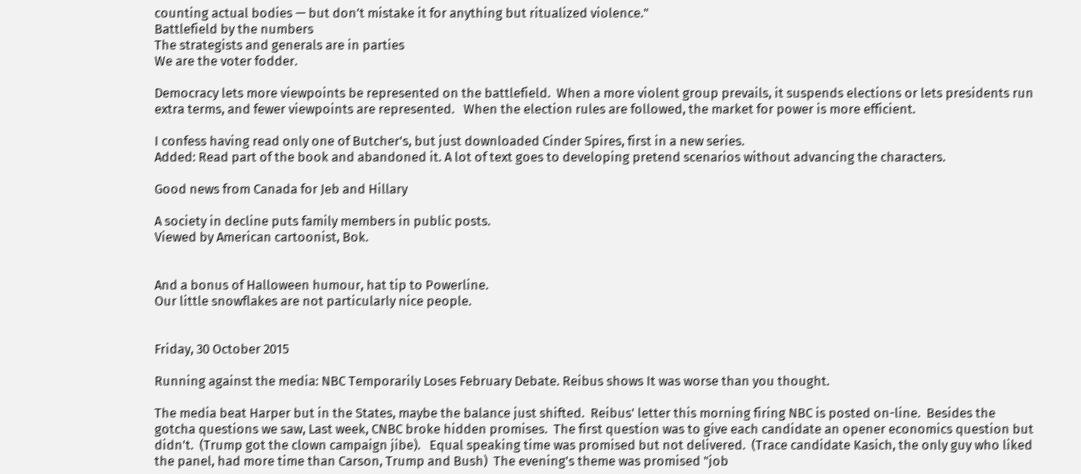counting actual bodies — but don’t mistake it for anything but ritualized violence."
Battlefield by the numbers
The strategists and generals are in parties
We are the voter fodder.

Democracy lets more viewpoints be represented on the battlefield.  When a more violent group prevails, it suspends elections or lets presidents run extra terms, and fewer viewpoints are represented.   When the election rules are followed, the market for power is more efficient.

I confess having read only one of Butcher's, but just downloaded Cinder Spires, first in a new series.
Added: Read part of the book and abandoned it. A lot of text goes to developing pretend scenarios without advancing the characters.

Good news from Canada for Jeb and Hillary

A society in decline puts family members in public posts.
Viewed by American cartoonist, Bok.


And a bonus of Halloween humour, hat tip to Powerline.
Our little snowflakes are not particularly nice people.


Friday, 30 October 2015

Running against the media: NBC Temporarily Loses February Debate. Reibus shows It was worse than you thought.

The media beat Harper but in the States, maybe the balance just shifted.  Reibus' letter this morning firing NBC is posted on-line.  Besides the gotcha questions we saw, Last week, CNBC broke hidden promises.  The first question was to give each candidate an opener economics question but didn't.  (Trump got the clown campaign jibe).   Equal speaking time was promised but not delivered.  (Trace candidate Kasich, the only guy who liked the panel, had more time than Carson, Trump and Bush)  The evening's theme was promised "job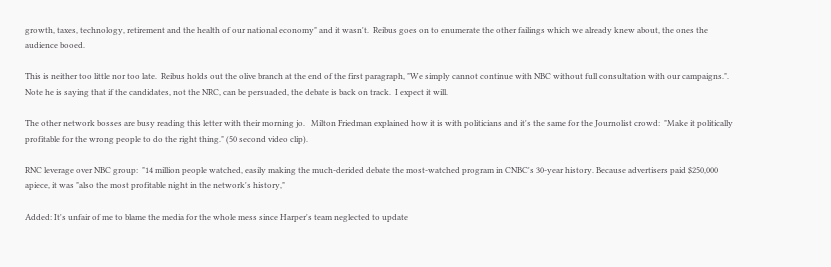growth, taxes, technology, retirement and the health of our national economy" and it wasn't.  Reibus goes on to enumerate the other failings which we already knew about, the ones the audience booed.

This is neither too little nor too late.  Reibus holds out the olive branch at the end of the first paragraph, "We simply cannot continue with NBC without full consultation with our campaigns.". Note he is saying that if the candidates, not the NRC, can be persuaded, the debate is back on track.  I expect it will.

The other network bosses are busy reading this letter with their morning jo.   Milton Friedman explained how it is with politicians and it's the same for the Journolist crowd:  "Make it politically profitable for the wrong people to do the right thing." (50 second video clip).

RNC leverage over NBC group:  "14 million people watched, easily making the much-derided debate the most-watched program in CNBC's 30-year history. Because advertisers paid $250,000 apiece, it was "also the most profitable night in the network's history,"

Added: It's unfair of me to blame the media for the whole mess since Harper's team neglected to update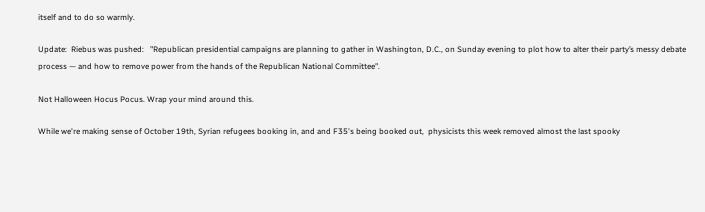itself and to do so warmly.

Update:  Riebus was pushed:   "Republican presidential campaigns are planning to gather in Washington, D.C., on Sunday evening to plot how to alter their party’s messy debate process — and how to remove power from the hands of the Republican National Committee".

Not Halloween Hocus Pocus. Wrap your mind around this.

While we're making sense of October 19th, Syrian refugees booking in, and and F35's being booked out,  physicists this week removed almost the last spooky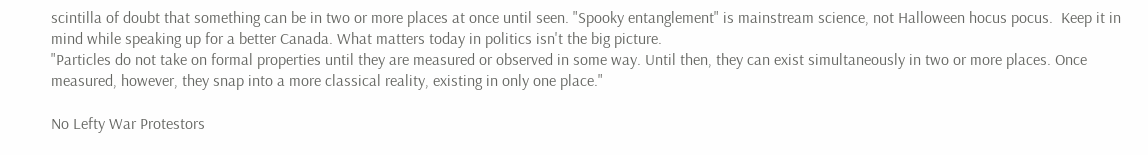scintilla of doubt that something can be in two or more places at once until seen. "Spooky entanglement" is mainstream science, not Halloween hocus pocus.  Keep it in mind while speaking up for a better Canada. What matters today in politics isn't the big picture.
"Particles do not take on formal properties until they are measured or observed in some way. Until then, they can exist simultaneously in two or more places. Once measured, however, they snap into a more classical reality, existing in only one place."

No Lefty War Protestors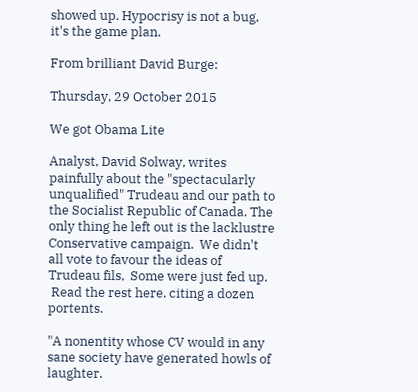showed up. Hypocrisy is not a bug, it's the game plan.

From brilliant David Burge:

Thursday, 29 October 2015

We got Obama Lite

Analyst, David Solway, writes painfully about the "spectacularly unqualified" Trudeau and our path to the Socialist Republic of Canada. The only thing he left out is the lacklustre Conservative campaign.  We didn't all vote to favour the ideas of Trudeau fils,  Some were just fed up.
 Read the rest here. citing a dozen portents.

"A nonentity whose CV would in any sane society have generated howls of laughter.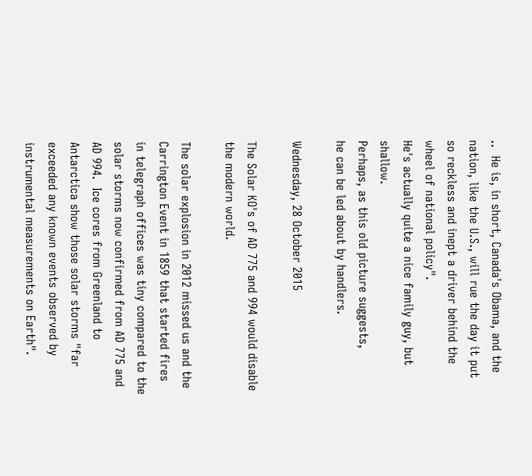..  He is, in short, Canada's Obama, and the nation, like the U.S., will rue the day it put so reckless and inept a driver behind the wheel of national policy".
He's actually quite a nice family guy, but shallow.
Perhaps, as this old picture suggests,
he can be led about by handlers.

Wednesday, 28 October 2015

The Solar KO's of AD 775 and 994 would disable the modern world.

The solar explosion in 2012 missed us and the Carrington Event in 1859 that started fires in telegraph offices was tiny compared to the solar storms now confirmed from AD 775 and AD 994.  Ice cores from Greenland to Antarctica show those solar storms "far exceeded any known events observed by instrumental measurements on Earth".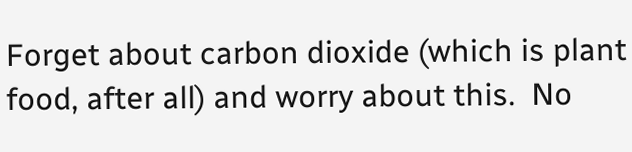Forget about carbon dioxide (which is plant food, after all) and worry about this.  No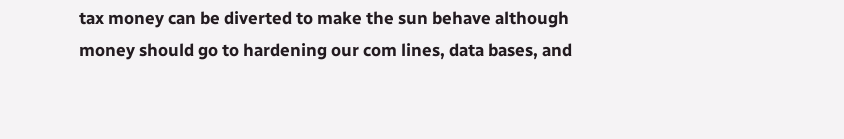tax money can be diverted to make the sun behave although money should go to hardening our com lines, data bases, and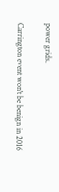power grids.

Carrington event won't be benign in 2016